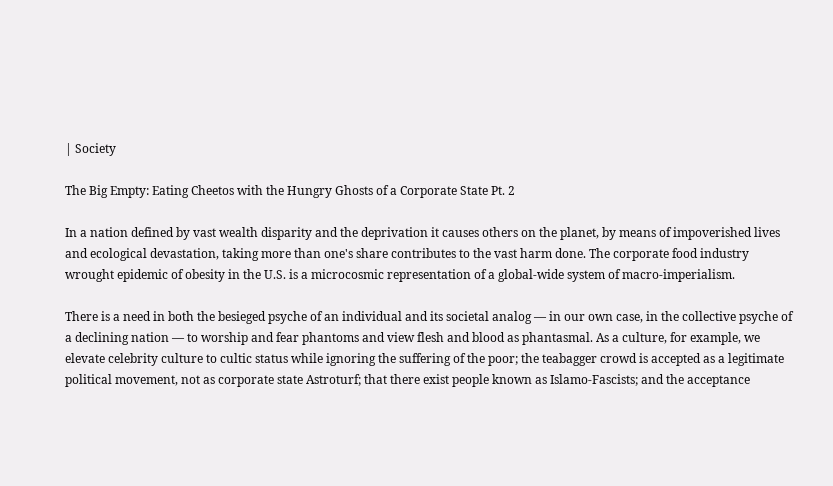| Society

The Big Empty: Eating Cheetos with the Hungry Ghosts of a Corporate State Pt. 2

In a nation defined by vast wealth disparity and the deprivation it causes others on the planet, by means of impoverished lives and ecological devastation, taking more than one's share contributes to the vast harm done. The corporate food industry wrought epidemic of obesity in the U.S. is a microcosmic representation of a global-wide system of macro-imperialism.

There is a need in both the besieged psyche of an individual and its societal analog — in our own case, in the collective psyche of a declining nation — to worship and fear phantoms and view flesh and blood as phantasmal. As a culture, for example, we elevate celebrity culture to cultic status while ignoring the suffering of the poor; the teabagger crowd is accepted as a legitimate political movement, not as corporate state Astroturf; that there exist people known as Islamo-Fascists; and the acceptance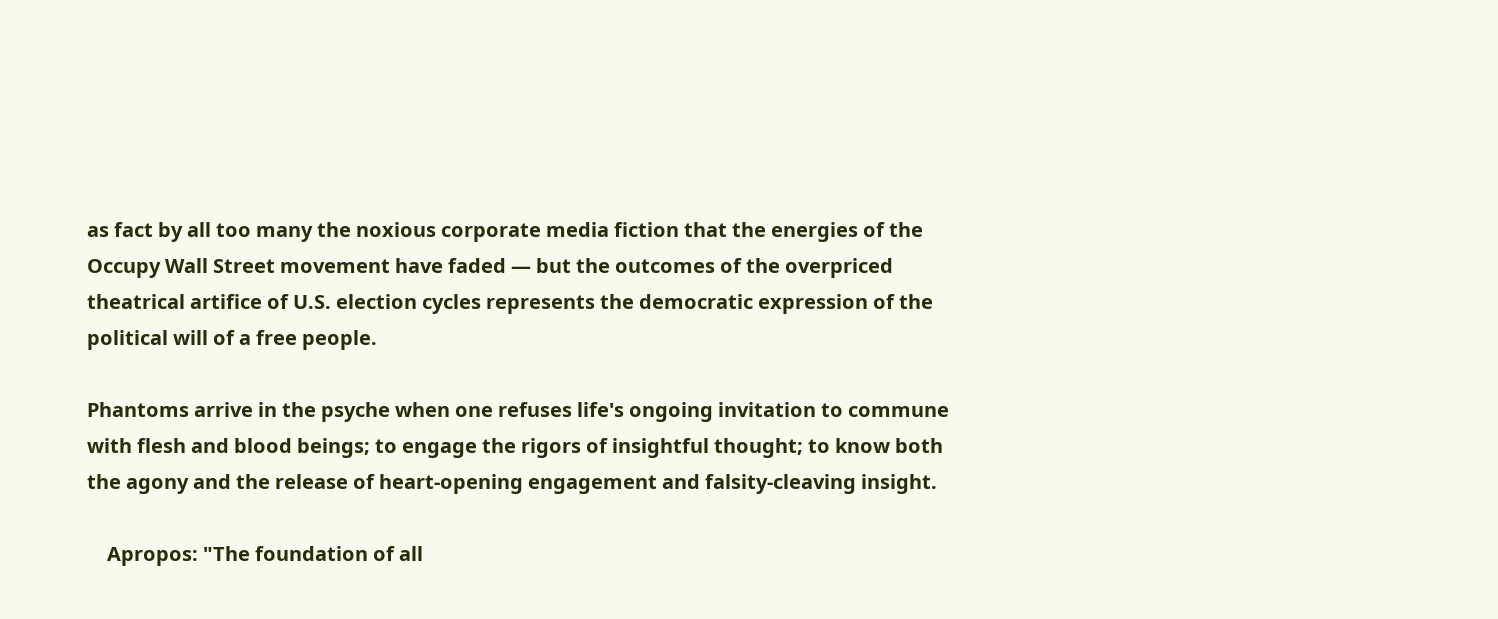as fact by all too many the noxious corporate media fiction that the energies of the Occupy Wall Street movement have faded — but the outcomes of the overpriced theatrical artifice of U.S. election cycles represents the democratic expression of the political will of a free people.

Phantoms arrive in the psyche when one refuses life's ongoing invitation to commune with flesh and blood beings; to engage the rigors of insightful thought; to know both the agony and the release of heart-opening engagement and falsity-cleaving insight.

    Apropos: "The foundation of all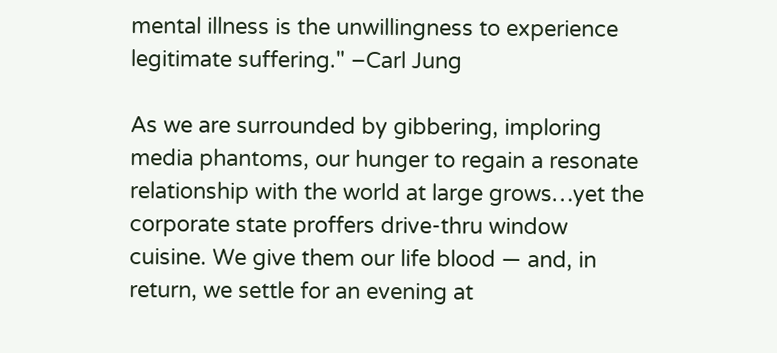mental illness is the unwillingness to experience legitimate suffering." –Carl Jung

As we are surrounded by gibbering, imploring media phantoms, our hunger to regain a resonate relationship with the world at large grows…yet the corporate state proffers drive-thru window cuisine. We give them our life blood — and, in return, we settle for an evening at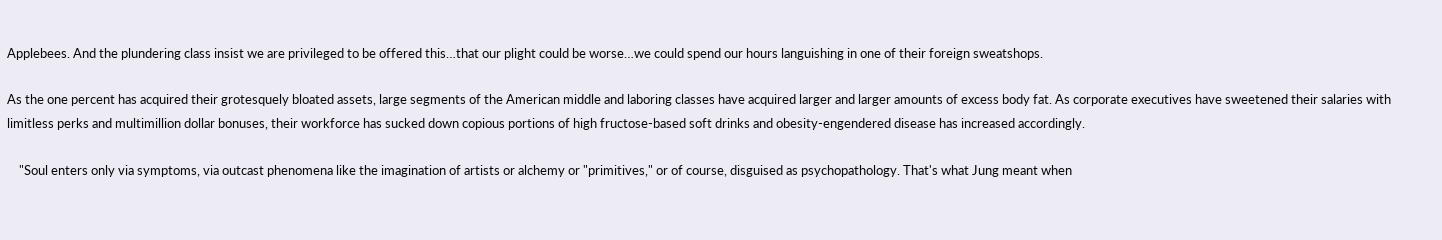Applebees. And the plundering class insist we are privileged to be offered this…that our plight could be worse…we could spend our hours languishing in one of their foreign sweatshops.

As the one percent has acquired their grotesquely bloated assets, large segments of the American middle and laboring classes have acquired larger and larger amounts of excess body fat. As corporate executives have sweetened their salaries with limitless perks and multimillion dollar bonuses, their workforce has sucked down copious portions of high fructose-based soft drinks and obesity-engendered disease has increased accordingly.

    "Soul enters only via symptoms, via outcast phenomena like the imagination of artists or alchemy or "primitives," or of course, disguised as psychopathology. That's what Jung meant when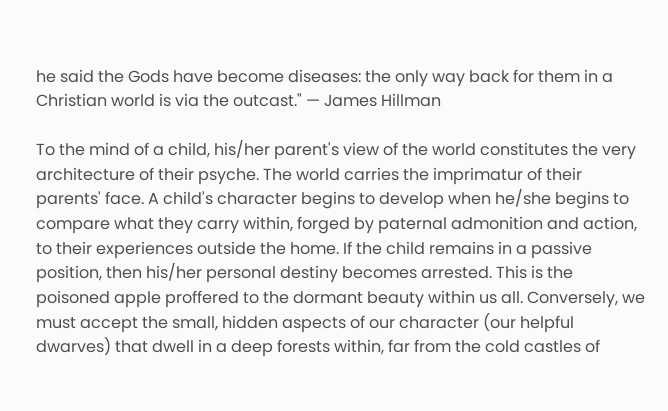he said the Gods have become diseases: the only way back for them in a Christian world is via the outcast." — James Hillman

To the mind of a child, his/her parent's view of the world constitutes the very architecture of their psyche. The world carries the imprimatur of their parents' face. A child's character begins to develop when he/she begins to compare what they carry within, forged by paternal admonition and action, to their experiences outside the home. If the child remains in a passive position, then his/her personal destiny becomes arrested. This is the poisoned apple proffered to the dormant beauty within us all. Conversely, we must accept the small, hidden aspects of our character (our helpful dwarves) that dwell in a deep forests within, far from the cold castles of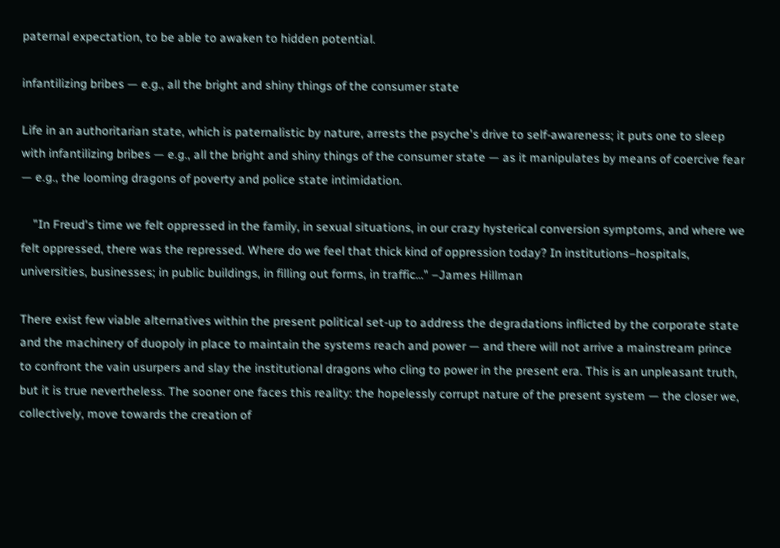paternal expectation, to be able to awaken to hidden potential.

infantilizing bribes — e.g., all the bright and shiny things of the consumer state

Life in an authoritarian state, which is paternalistic by nature, arrests the psyche's drive to self-awareness; it puts one to sleep with infantilizing bribes — e.g., all the bright and shiny things of the consumer state — as it manipulates by means of coercive fear — e.g., the looming dragons of poverty and police state intimidation.

    "In Freud's time we felt oppressed in the family, in sexual situations, in our crazy hysterical conversion symptoms, and where we felt oppressed, there was the repressed. Where do we feel that thick kind of oppression today? In institutions–hospitals, universities, businesses; in public buildings, in filling out forms, in traffic…" –James Hillman

There exist few viable alternatives within the present political set-up to address the degradations inflicted by the corporate state and the machinery of duopoly in place to maintain the systems reach and power — and there will not arrive a mainstream prince to confront the vain usurpers and slay the institutional dragons who cling to power in the present era. This is an unpleasant truth, but it is true nevertheless. The sooner one faces this reality: the hopelessly corrupt nature of the present system — the closer we, collectively, move towards the creation of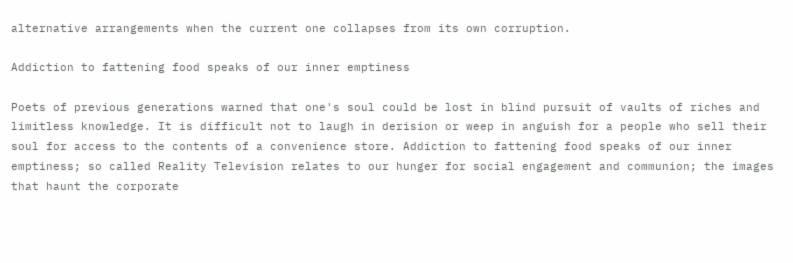alternative arrangements when the current one collapses from its own corruption.

Addiction to fattening food speaks of our inner emptiness

Poets of previous generations warned that one's soul could be lost in blind pursuit of vaults of riches and limitless knowledge. It is difficult not to laugh in derision or weep in anguish for a people who sell their soul for access to the contents of a convenience store. Addiction to fattening food speaks of our inner emptiness; so called Reality Television relates to our hunger for social engagement and communion; the images that haunt the corporate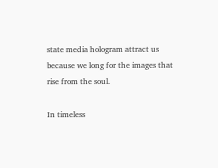state media hologram attract us because we long for the images that rise from the soul.

In timeless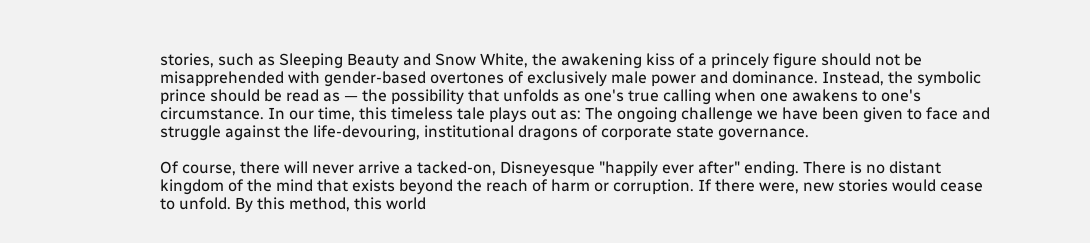stories, such as Sleeping Beauty and Snow White, the awakening kiss of a princely figure should not be misapprehended with gender-based overtones of exclusively male power and dominance. Instead, the symbolic prince should be read as — the possibility that unfolds as one's true calling when one awakens to one's circumstance. In our time, this timeless tale plays out as: The ongoing challenge we have been given to face and struggle against the life-devouring, institutional dragons of corporate state governance.

Of course, there will never arrive a tacked-on, Disneyesque "happily ever after" ending. There is no distant kingdom of the mind that exists beyond the reach of harm or corruption. If there were, new stories would cease to unfold. By this method, this world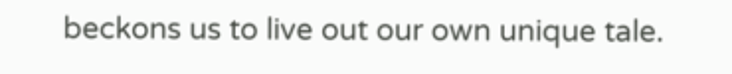beckons us to live out our own unique tale.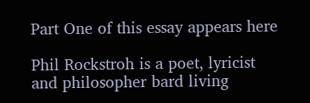Part One of this essay appears here

Phil Rockstroh is a poet, lyricist and philosopher bard living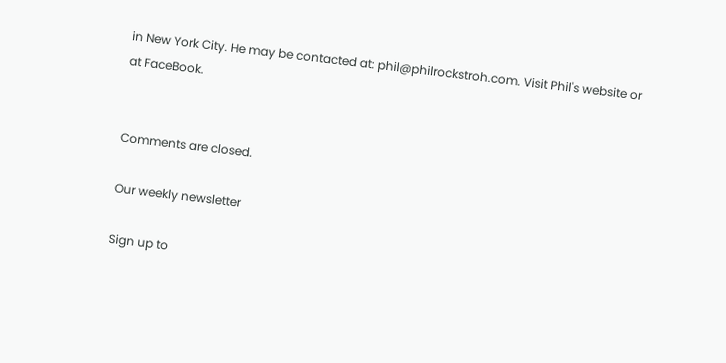in New York City. He may be contacted at: phil@philrockstroh.com. Visit Phil's website or at FaceBook.


Comments are closed.

Our weekly newsletter

Sign up to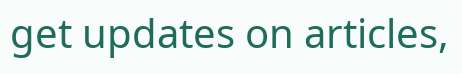get updates on articles,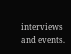interviews and events.